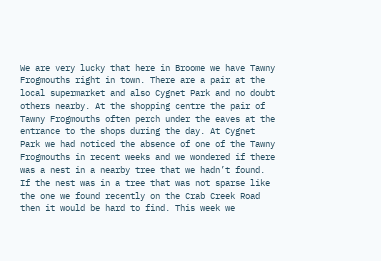We are very lucky that here in Broome we have Tawny Frogmouths right in town. There are a pair at the local supermarket and also Cygnet Park and no doubt others nearby. At the shopping centre the pair of Tawny Frogmouths often perch under the eaves at the entrance to the shops during the day. At Cygnet Park we had noticed the absence of one of the Tawny Frogmouths in recent weeks and we wondered if there was a nest in a nearby tree that we hadn’t found. If the nest was in a tree that was not sparse like the one we found recently on the Crab Creek Road then it would be hard to find. This week we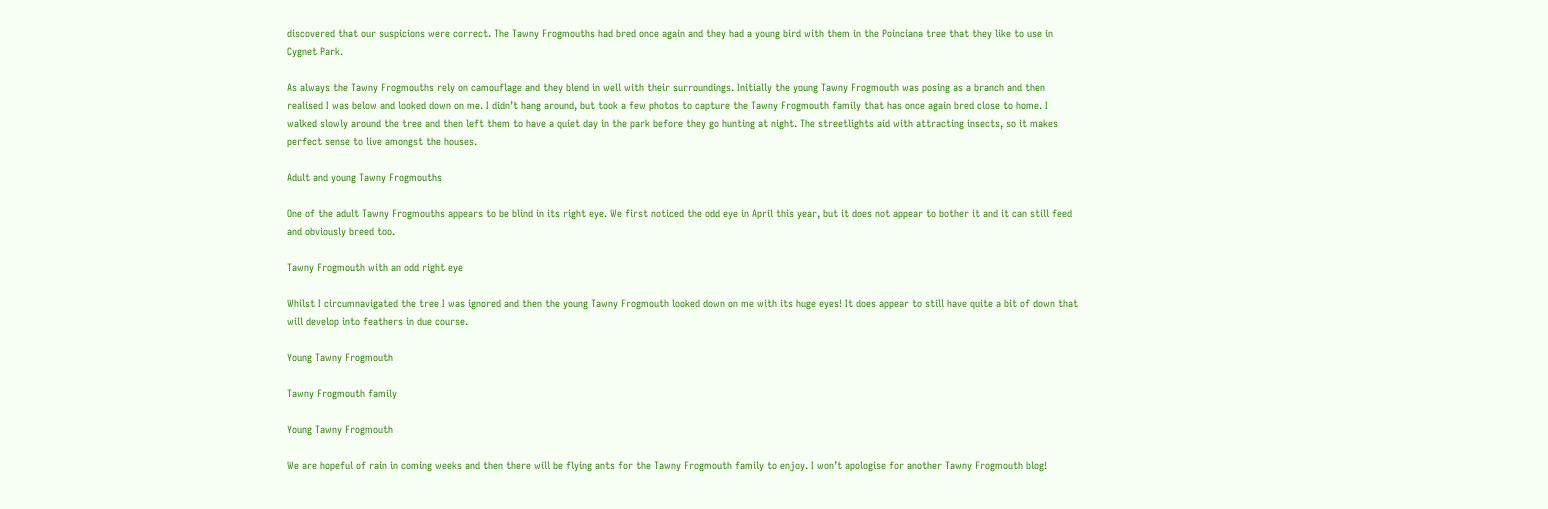discovered that our suspicions were correct. The Tawny Frogmouths had bred once again and they had a young bird with them in the Poinciana tree that they like to use in Cygnet Park.

As always the Tawny Frogmouths rely on camouflage and they blend in well with their surroundings. Initially the young Tawny Frogmouth was posing as a branch and then realised I was below and looked down on me. I didn’t hang around, but took a few photos to capture the Tawny Frogmouth family that has once again bred close to home. I walked slowly around the tree and then left them to have a quiet day in the park before they go hunting at night. The streetlights aid with attracting insects, so it makes perfect sense to live amongst the houses.

Adult and young Tawny Frogmouths

One of the adult Tawny Frogmouths appears to be blind in its right eye. We first noticed the odd eye in April this year, but it does not appear to bother it and it can still feed and obviously breed too.

Tawny Frogmouth with an odd right eye

Whilst I circumnavigated the tree I was ignored and then the young Tawny Frogmouth looked down on me with its huge eyes! It does appear to still have quite a bit of down that will develop into feathers in due course.

Young Tawny Frogmouth

Tawny Frogmouth family

Young Tawny Frogmouth

We are hopeful of rain in coming weeks and then there will be flying ants for the Tawny Frogmouth family to enjoy. I won’t apologise for another Tawny Frogmouth blog!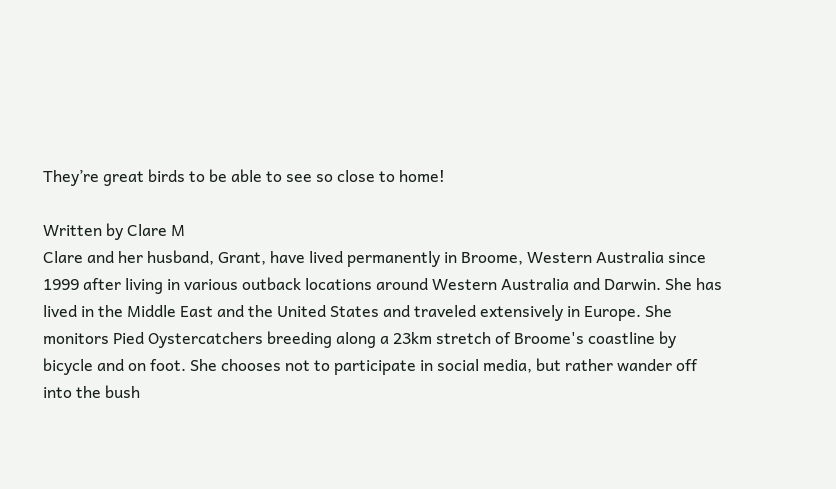They’re great birds to be able to see so close to home!

Written by Clare M
Clare and her husband, Grant, have lived permanently in Broome, Western Australia since 1999 after living in various outback locations around Western Australia and Darwin. She has lived in the Middle East and the United States and traveled extensively in Europe. She monitors Pied Oystercatchers breeding along a 23km stretch of Broome's coastline by bicycle and on foot. She chooses not to participate in social media, but rather wander off into the bush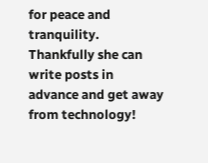for peace and tranquility. Thankfully she can write posts in advance and get away from technology!